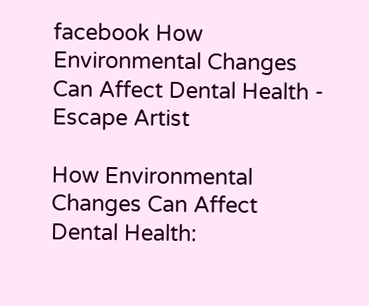facebook How Environmental Changes Can Affect Dental Health - Escape Artist

How Environmental Changes Can Affect Dental Health: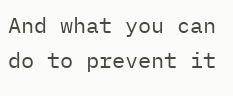And what you can do to prevent it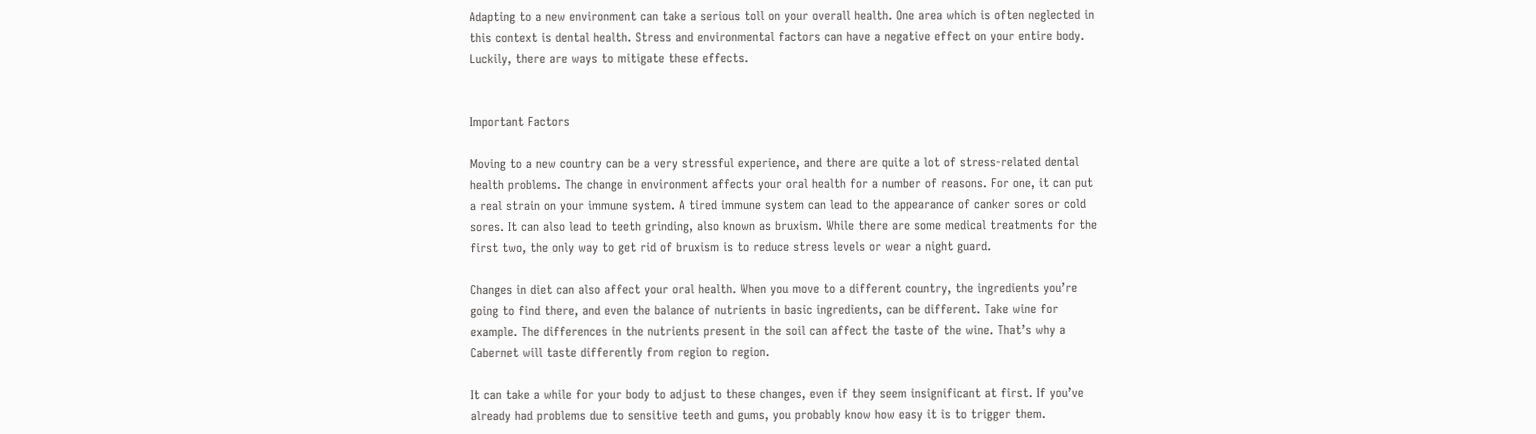Adapting to a new environment can take a serious toll on your overall health. One area which is often neglected in this context is dental health. Stress and environmental factors can have a negative effect on your entire body. Luckily, there are ways to mitigate these effects.


Important Factors

Moving to a new country can be a very stressful experience, and there are quite a lot of stress-related dental health problems. The change in environment affects your oral health for a number of reasons. For one, it can put a real strain on your immune system. A tired immune system can lead to the appearance of canker sores or cold sores. It can also lead to teeth grinding, also known as bruxism. While there are some medical treatments for the first two, the only way to get rid of bruxism is to reduce stress levels or wear a night guard.

Changes in diet can also affect your oral health. When you move to a different country, the ingredients you’re going to find there, and even the balance of nutrients in basic ingredients, can be different. Take wine for example. The differences in the nutrients present in the soil can affect the taste of the wine. That’s why a Cabernet will taste differently from region to region.

It can take a while for your body to adjust to these changes, even if they seem insignificant at first. If you’ve already had problems due to sensitive teeth and gums, you probably know how easy it is to trigger them.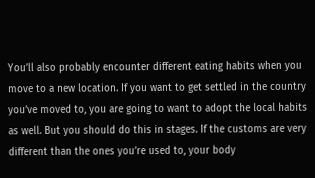You’ll also probably encounter different eating habits when you move to a new location. If you want to get settled in the country you’ve moved to, you are going to want to adopt the local habits as well. But you should do this in stages. If the customs are very different than the ones you’re used to, your body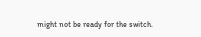might not be ready for the switch.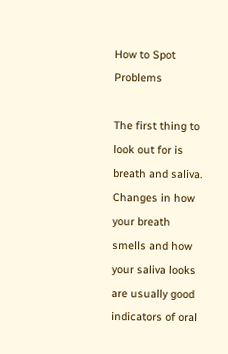How to Spot Problems

The first thing to look out for is breath and saliva. Changes in how your breath smells and how your saliva looks are usually good indicators of oral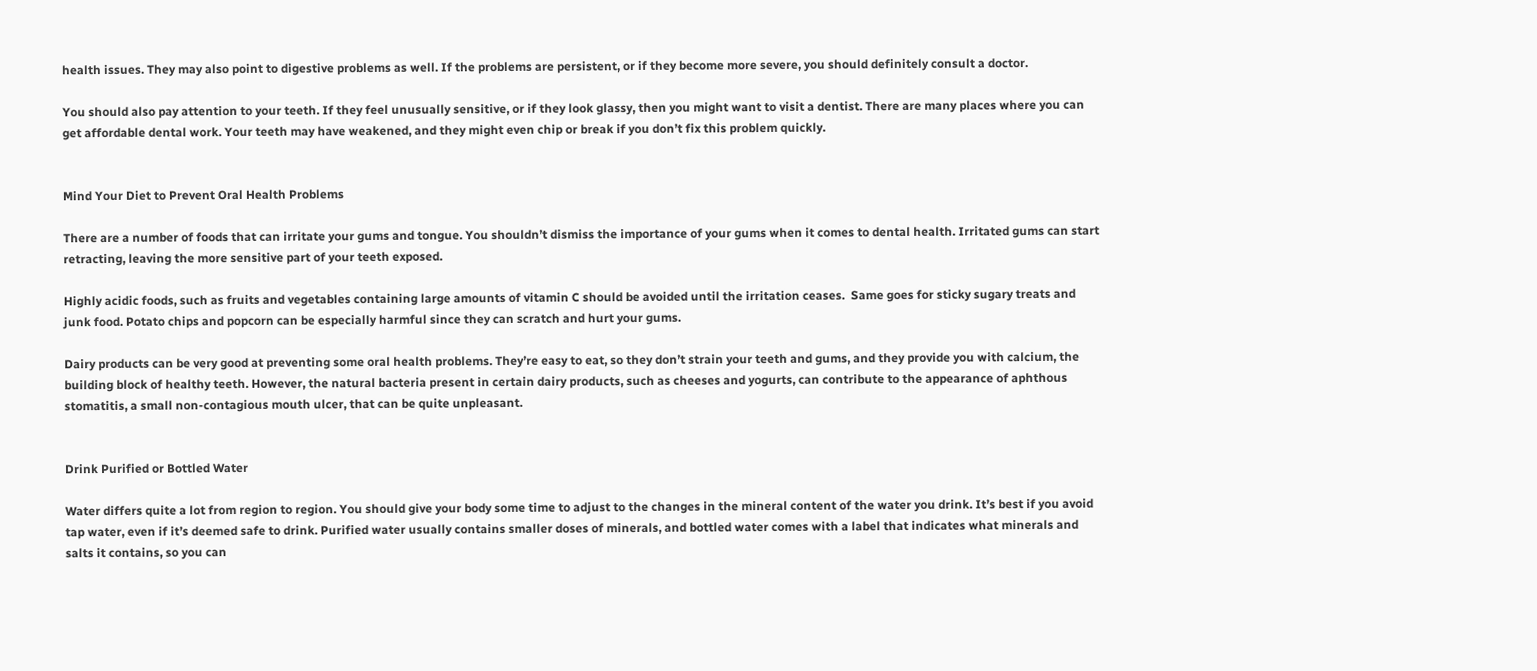health issues. They may also point to digestive problems as well. If the problems are persistent, or if they become more severe, you should definitely consult a doctor.

You should also pay attention to your teeth. If they feel unusually sensitive, or if they look glassy, then you might want to visit a dentist. There are many places where you can get affordable dental work. Your teeth may have weakened, and they might even chip or break if you don’t fix this problem quickly.


Mind Your Diet to Prevent Oral Health Problems

There are a number of foods that can irritate your gums and tongue. You shouldn’t dismiss the importance of your gums when it comes to dental health. Irritated gums can start retracting, leaving the more sensitive part of your teeth exposed.

Highly acidic foods, such as fruits and vegetables containing large amounts of vitamin C should be avoided until the irritation ceases.  Same goes for sticky sugary treats and junk food. Potato chips and popcorn can be especially harmful since they can scratch and hurt your gums.

Dairy products can be very good at preventing some oral health problems. They’re easy to eat, so they don’t strain your teeth and gums, and they provide you with calcium, the building block of healthy teeth. However, the natural bacteria present in certain dairy products, such as cheeses and yogurts, can contribute to the appearance of aphthous stomatitis, a small non-contagious mouth ulcer, that can be quite unpleasant.


Drink Purified or Bottled Water

Water differs quite a lot from region to region. You should give your body some time to adjust to the changes in the mineral content of the water you drink. It’s best if you avoid tap water, even if it’s deemed safe to drink. Purified water usually contains smaller doses of minerals, and bottled water comes with a label that indicates what minerals and salts it contains, so you can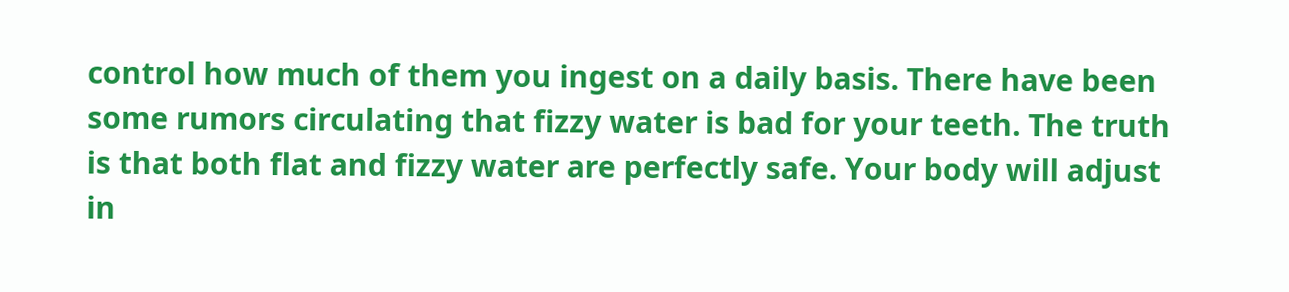control how much of them you ingest on a daily basis. There have been some rumors circulating that fizzy water is bad for your teeth. The truth is that both flat and fizzy water are perfectly safe. Your body will adjust in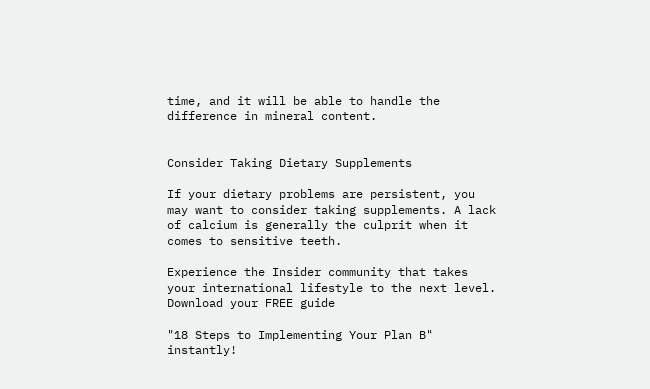time, and it will be able to handle the difference in mineral content.


Consider Taking Dietary Supplements

If your dietary problems are persistent, you may want to consider taking supplements. A lack of calcium is generally the culprit when it comes to sensitive teeth.

Experience the Insider community that takes your international lifestyle to the next level. Download your FREE guide

"18 Steps to Implementing Your Plan B" instantly!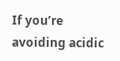If you’re avoiding acidic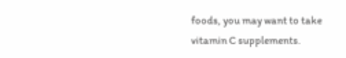foods, you may want to take vitamin C supplements.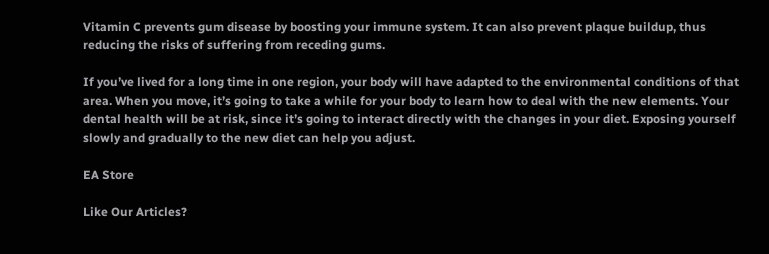Vitamin C prevents gum disease by boosting your immune system. It can also prevent plaque buildup, thus reducing the risks of suffering from receding gums.

If you’ve lived for a long time in one region, your body will have adapted to the environmental conditions of that area. When you move, it’s going to take a while for your body to learn how to deal with the new elements. Your dental health will be at risk, since it’s going to interact directly with the changes in your diet. Exposing yourself slowly and gradually to the new diet can help you adjust.

EA Store

Like Our Articles?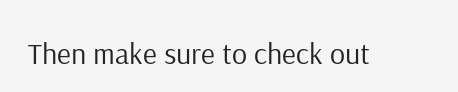Then make sure to check out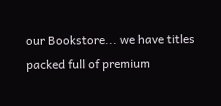our Bookstore... we have titles packed full of premium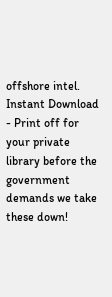offshore intel. Instant Download - Print off for your private library before the government demands we take these down!